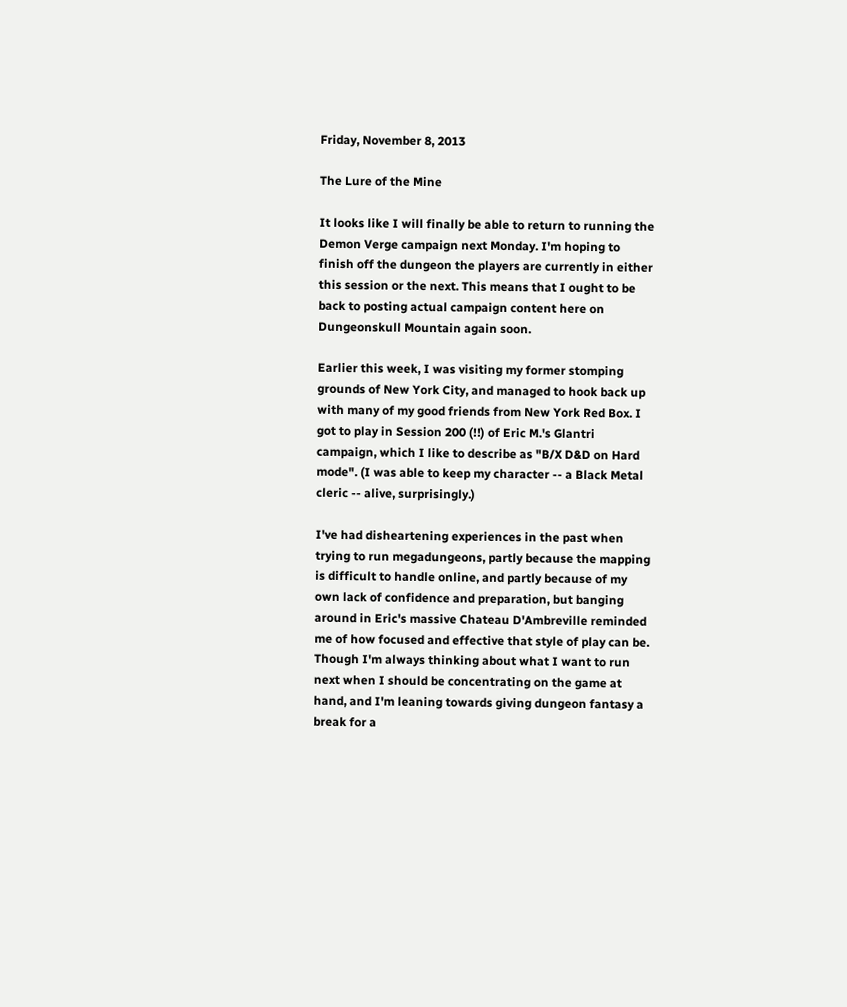Friday, November 8, 2013

The Lure of the Mine

It looks like I will finally be able to return to running the Demon Verge campaign next Monday. I'm hoping to finish off the dungeon the players are currently in either this session or the next. This means that I ought to be back to posting actual campaign content here on Dungeonskull Mountain again soon.

Earlier this week, I was visiting my former stomping grounds of New York City, and managed to hook back up with many of my good friends from New York Red Box. I got to play in Session 200 (!!) of Eric M.'s Glantri campaign, which I like to describe as "B/X D&D on Hard mode". (I was able to keep my character -- a Black Metal cleric -- alive, surprisingly.)

I've had disheartening experiences in the past when trying to run megadungeons, partly because the mapping is difficult to handle online, and partly because of my own lack of confidence and preparation, but banging around in Eric's massive Chateau D'Ambreville reminded me of how focused and effective that style of play can be. Though I'm always thinking about what I want to run next when I should be concentrating on the game at hand, and I'm leaning towards giving dungeon fantasy a break for a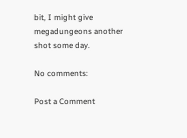bit, I might give megadungeons another shot some day.

No comments:

Post a Comment